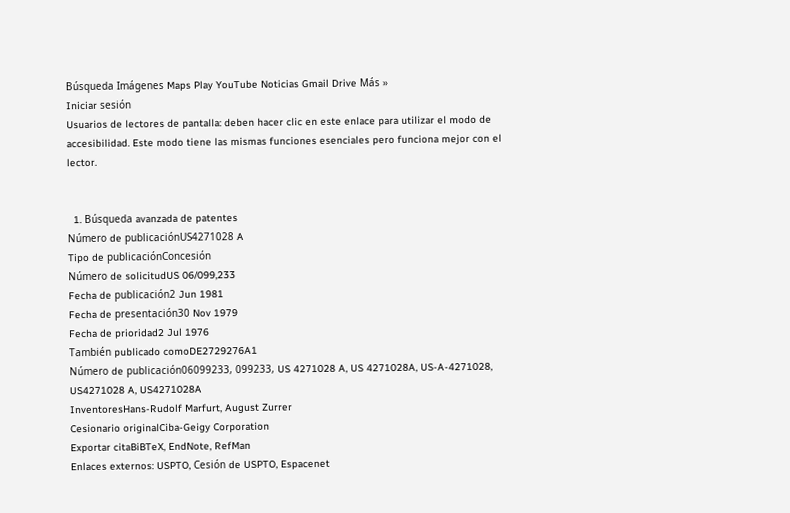Búsqueda Imágenes Maps Play YouTube Noticias Gmail Drive Más »
Iniciar sesión
Usuarios de lectores de pantalla: deben hacer clic en este enlace para utilizar el modo de accesibilidad. Este modo tiene las mismas funciones esenciales pero funciona mejor con el lector.


  1. Búsqueda avanzada de patentes
Número de publicaciónUS4271028 A
Tipo de publicaciónConcesión
Número de solicitudUS 06/099,233
Fecha de publicación2 Jun 1981
Fecha de presentación30 Nov 1979
Fecha de prioridad2 Jul 1976
También publicado comoDE2729276A1
Número de publicación06099233, 099233, US 4271028 A, US 4271028A, US-A-4271028, US4271028 A, US4271028A
InventoresHans-Rudolf Marfurt, August Zurrer
Cesionario originalCiba-Geigy Corporation
Exportar citaBiBTeX, EndNote, RefMan
Enlaces externos: USPTO, Cesión de USPTO, Espacenet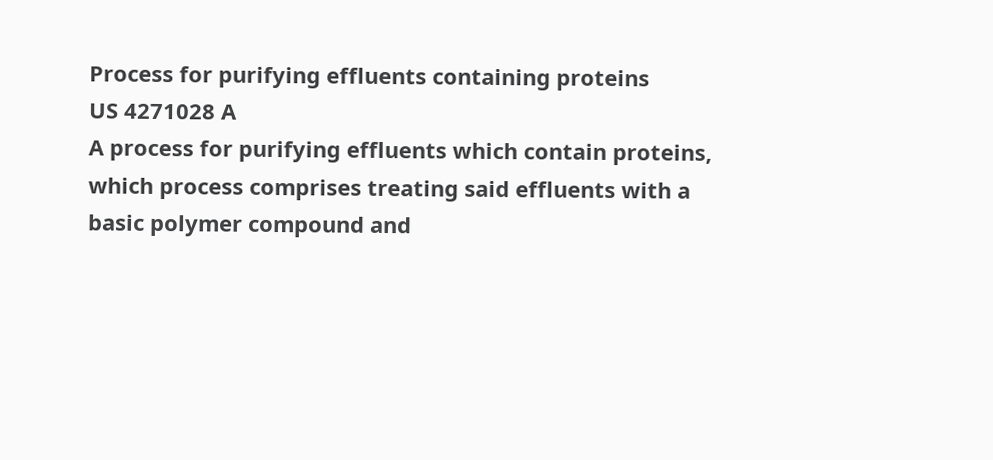Process for purifying effluents containing proteins
US 4271028 A
A process for purifying effluents which contain proteins, which process comprises treating said effluents with a basic polymer compound and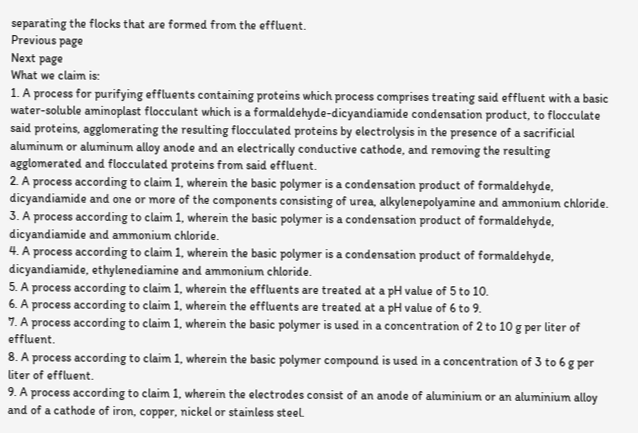separating the flocks that are formed from the effluent.
Previous page
Next page
What we claim is:
1. A process for purifying effluents containing proteins which process comprises treating said effluent with a basic water-soluble aminoplast flocculant which is a formaldehyde-dicyandiamide condensation product, to flocculate said proteins, agglomerating the resulting flocculated proteins by electrolysis in the presence of a sacrificial aluminum or aluminum alloy anode and an electrically conductive cathode, and removing the resulting agglomerated and flocculated proteins from said effluent.
2. A process according to claim 1, wherein the basic polymer is a condensation product of formaldehyde, dicyandiamide and one or more of the components consisting of urea, alkylenepolyamine and ammonium chloride.
3. A process according to claim 1, wherein the basic polymer is a condensation product of formaldehyde, dicyandiamide and ammonium chloride.
4. A process according to claim 1, wherein the basic polymer is a condensation product of formaldehyde, dicyandiamide, ethylenediamine and ammonium chloride.
5. A process according to claim 1, wherein the effluents are treated at a pH value of 5 to 10.
6. A process according to claim 1, wherein the effluents are treated at a pH value of 6 to 9.
7. A process according to claim 1, wherein the basic polymer is used in a concentration of 2 to 10 g per liter of effluent.
8. A process according to claim 1, wherein the basic polymer compound is used in a concentration of 3 to 6 g per liter of effluent.
9. A process according to claim 1, wherein the electrodes consist of an anode of aluminium or an aluminium alloy and of a cathode of iron, copper, nickel or stainless steel.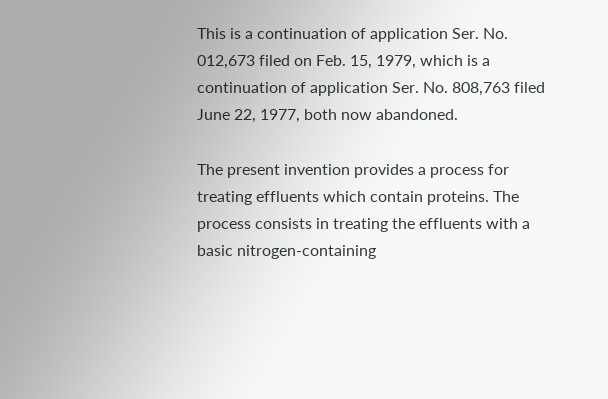This is a continuation of application Ser. No. 012,673 filed on Feb. 15, 1979, which is a continuation of application Ser. No. 808,763 filed June 22, 1977, both now abandoned.

The present invention provides a process for treating effluents which contain proteins. The process consists in treating the effluents with a basic nitrogen-containing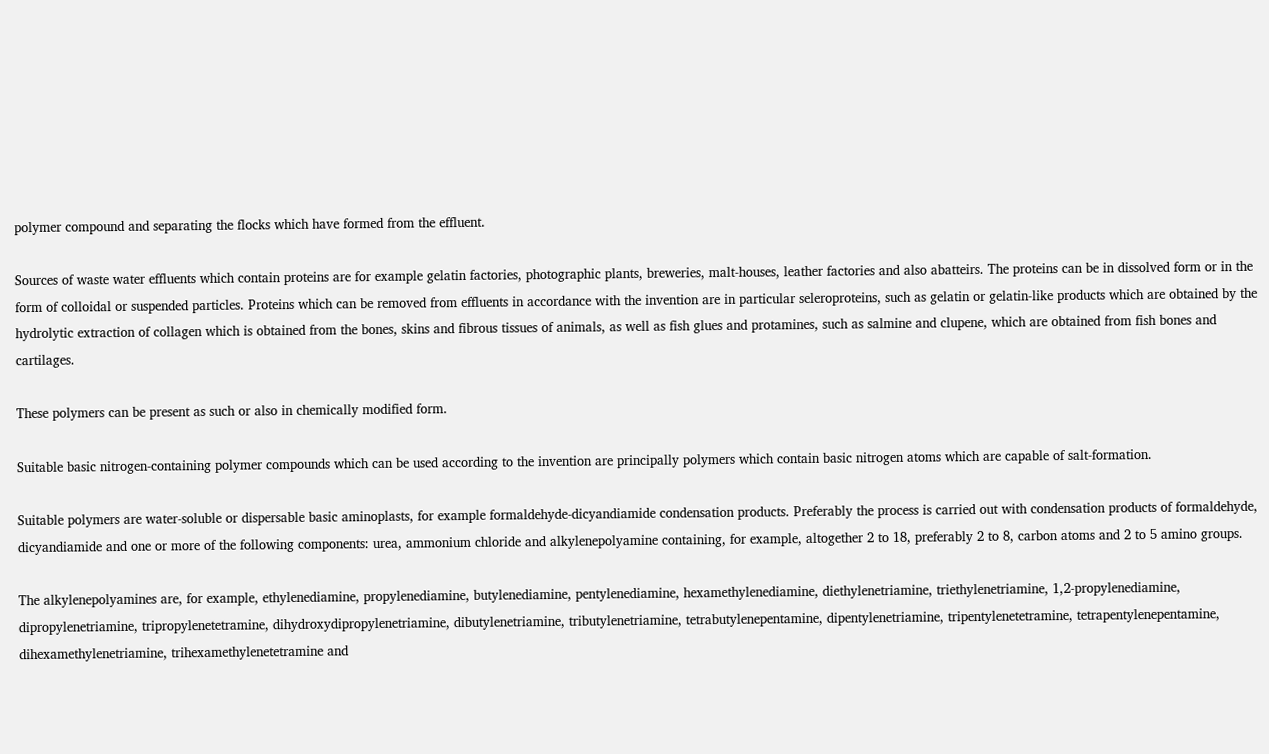polymer compound and separating the flocks which have formed from the effluent.

Sources of waste water effluents which contain proteins are for example gelatin factories, photographic plants, breweries, malt-houses, leather factories and also abatteirs. The proteins can be in dissolved form or in the form of colloidal or suspended particles. Proteins which can be removed from effluents in accordance with the invention are in particular seleroproteins, such as gelatin or gelatin-like products which are obtained by the hydrolytic extraction of collagen which is obtained from the bones, skins and fibrous tissues of animals, as well as fish glues and protamines, such as salmine and clupene, which are obtained from fish bones and cartilages.

These polymers can be present as such or also in chemically modified form.

Suitable basic nitrogen-containing polymer compounds which can be used according to the invention are principally polymers which contain basic nitrogen atoms which are capable of salt-formation.

Suitable polymers are water-soluble or dispersable basic aminoplasts, for example formaldehyde-dicyandiamide condensation products. Preferably the process is carried out with condensation products of formaldehyde, dicyandiamide and one or more of the following components: urea, ammonium chloride and alkylenepolyamine containing, for example, altogether 2 to 18, preferably 2 to 8, carbon atoms and 2 to 5 amino groups.

The alkylenepolyamines are, for example, ethylenediamine, propylenediamine, butylenediamine, pentylenediamine, hexamethylenediamine, diethylenetriamine, triethylenetriamine, 1,2-propylenediamine, dipropylenetriamine, tripropylenetetramine, dihydroxydipropylenetriamine, dibutylenetriamine, tributylenetriamine, tetrabutylenepentamine, dipentylenetriamine, tripentylenetetramine, tetrapentylenepentamine, dihexamethylenetriamine, trihexamethylenetetramine and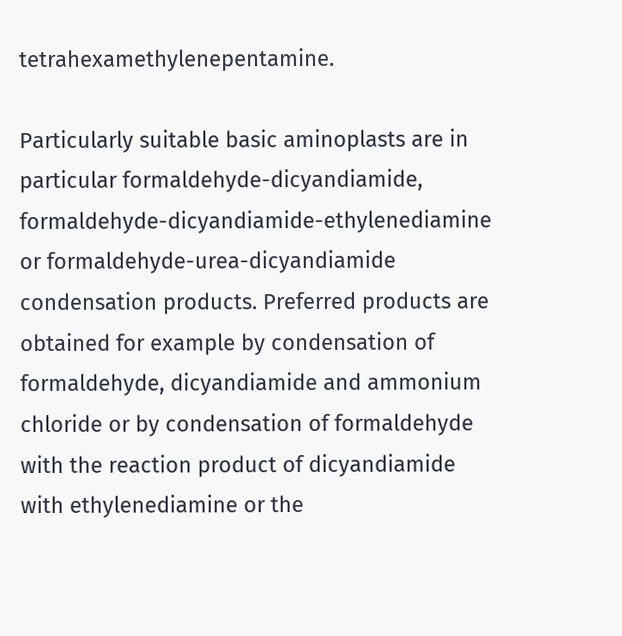tetrahexamethylenepentamine.

Particularly suitable basic aminoplasts are in particular formaldehyde-dicyandiamide, formaldehyde-dicyandiamide-ethylenediamine or formaldehyde-urea-dicyandiamide condensation products. Preferred products are obtained for example by condensation of formaldehyde, dicyandiamide and ammonium chloride or by condensation of formaldehyde with the reaction product of dicyandiamide with ethylenediamine or the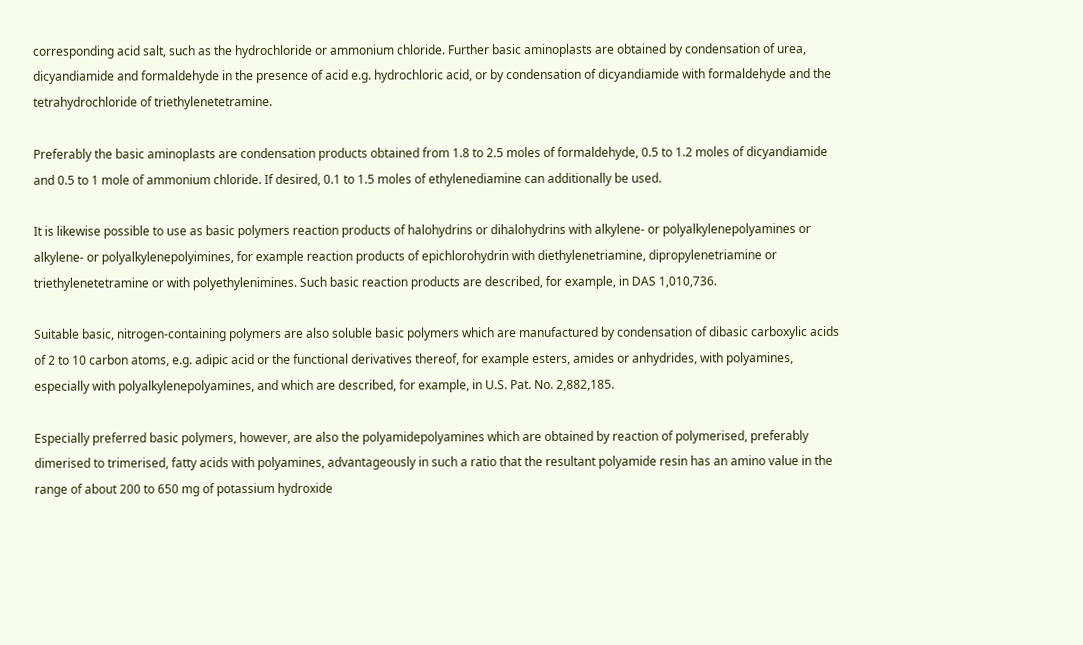corresponding acid salt, such as the hydrochloride or ammonium chloride. Further basic aminoplasts are obtained by condensation of urea, dicyandiamide and formaldehyde in the presence of acid e.g. hydrochloric acid, or by condensation of dicyandiamide with formaldehyde and the tetrahydrochloride of triethylenetetramine.

Preferably the basic aminoplasts are condensation products obtained from 1.8 to 2.5 moles of formaldehyde, 0.5 to 1.2 moles of dicyandiamide and 0.5 to 1 mole of ammonium chloride. If desired, 0.1 to 1.5 moles of ethylenediamine can additionally be used.

It is likewise possible to use as basic polymers reaction products of halohydrins or dihalohydrins with alkylene- or polyalkylenepolyamines or alkylene- or polyalkylenepolyimines, for example reaction products of epichlorohydrin with diethylenetriamine, dipropylenetriamine or triethylenetetramine or with polyethylenimines. Such basic reaction products are described, for example, in DAS 1,010,736.

Suitable basic, nitrogen-containing polymers are also soluble basic polymers which are manufactured by condensation of dibasic carboxylic acids of 2 to 10 carbon atoms, e.g. adipic acid or the functional derivatives thereof, for example esters, amides or anhydrides, with polyamines, especially with polyalkylenepolyamines, and which are described, for example, in U.S. Pat. No. 2,882,185.

Especially preferred basic polymers, however, are also the polyamidepolyamines which are obtained by reaction of polymerised, preferably dimerised to trimerised, fatty acids with polyamines, advantageously in such a ratio that the resultant polyamide resin has an amino value in the range of about 200 to 650 mg of potassium hydroxide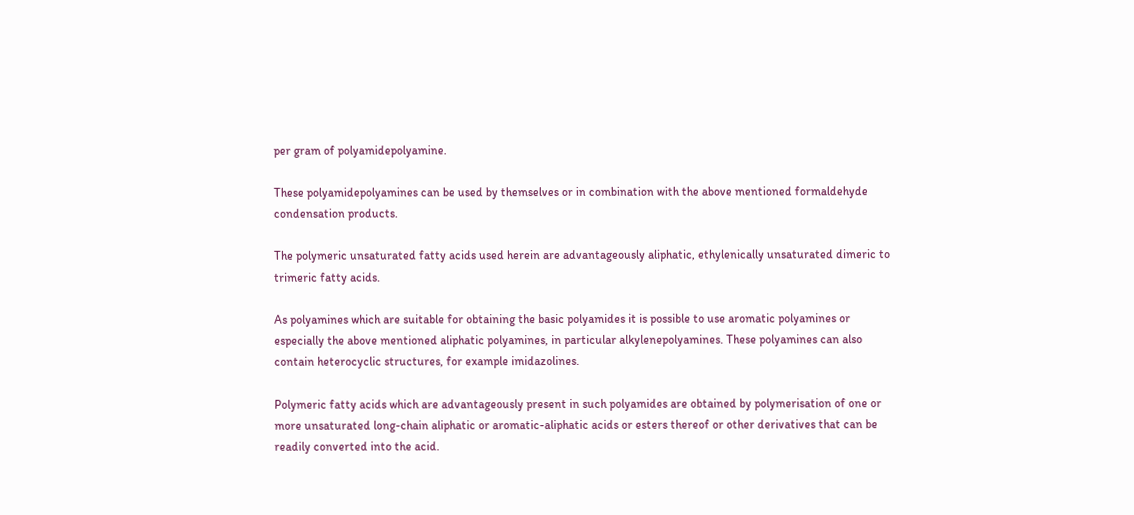per gram of polyamidepolyamine.

These polyamidepolyamines can be used by themselves or in combination with the above mentioned formaldehyde condensation products.

The polymeric unsaturated fatty acids used herein are advantageously aliphatic, ethylenically unsaturated dimeric to trimeric fatty acids.

As polyamines which are suitable for obtaining the basic polyamides it is possible to use aromatic polyamines or especially the above mentioned aliphatic polyamines, in particular alkylenepolyamines. These polyamines can also contain heterocyclic structures, for example imidazolines.

Polymeric fatty acids which are advantageously present in such polyamides are obtained by polymerisation of one or more unsaturated long-chain aliphatic or aromatic-aliphatic acids or esters thereof or other derivatives that can be readily converted into the acid.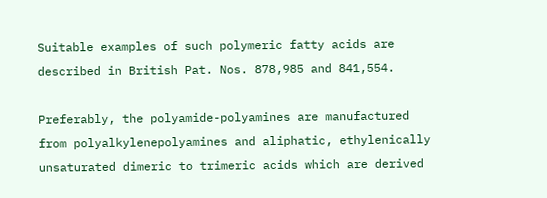Suitable examples of such polymeric fatty acids are described in British Pat. Nos. 878,985 and 841,554.

Preferably, the polyamide-polyamines are manufactured from polyalkylenepolyamines and aliphatic, ethylenically unsaturated dimeric to trimeric acids which are derived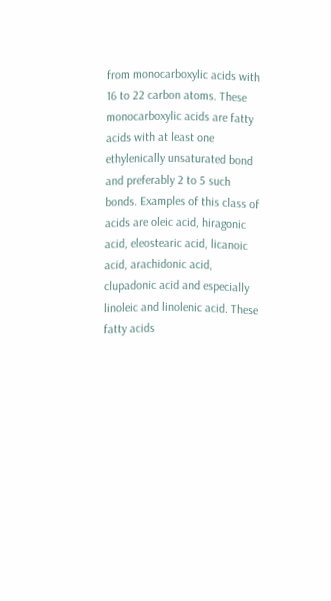from monocarboxylic acids with 16 to 22 carbon atoms. These monocarboxylic acids are fatty acids with at least one ethylenically unsaturated bond and preferably 2 to 5 such bonds. Examples of this class of acids are oleic acid, hiragonic acid, eleostearic acid, licanoic acid, arachidonic acid, clupadonic acid and especially linoleic and linolenic acid. These fatty acids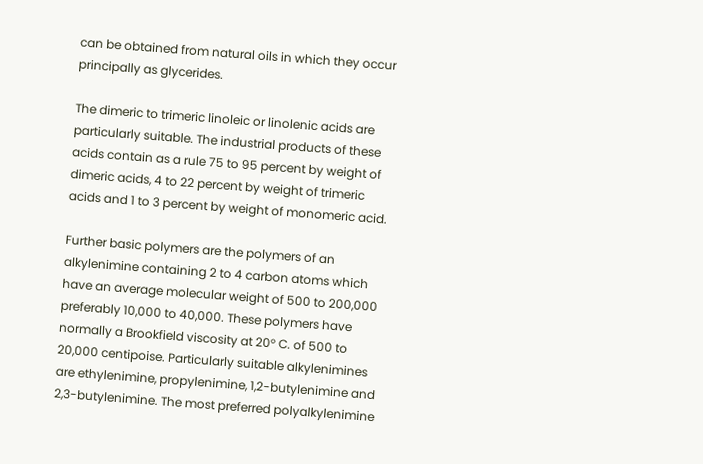can be obtained from natural oils in which they occur principally as glycerides.

The dimeric to trimeric linoleic or linolenic acids are particularly suitable. The industrial products of these acids contain as a rule 75 to 95 percent by weight of dimeric acids, 4 to 22 percent by weight of trimeric acids and 1 to 3 percent by weight of monomeric acid.

Further basic polymers are the polymers of an alkylenimine containing 2 to 4 carbon atoms which have an average molecular weight of 500 to 200,000 preferably 10,000 to 40,000. These polymers have normally a Brookfield viscosity at 20° C. of 500 to 20,000 centipoise. Particularly suitable alkylenimines are ethylenimine, propylenimine, 1,2-butylenimine and 2,3-butylenimine. The most preferred polyalkylenimine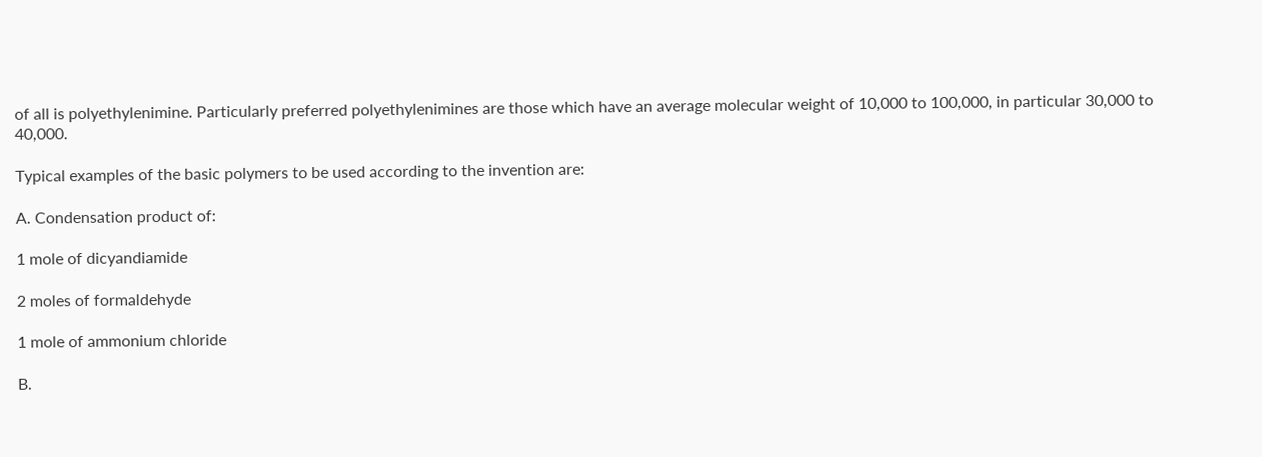of all is polyethylenimine. Particularly preferred polyethylenimines are those which have an average molecular weight of 10,000 to 100,000, in particular 30,000 to 40,000.

Typical examples of the basic polymers to be used according to the invention are:

A. Condensation product of:

1 mole of dicyandiamide

2 moles of formaldehyde

1 mole of ammonium chloride

B.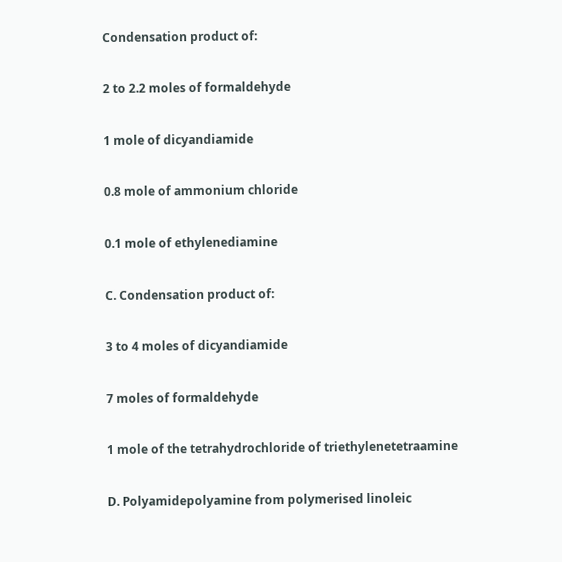Condensation product of:

2 to 2.2 moles of formaldehyde

1 mole of dicyandiamide

0.8 mole of ammonium chloride

0.1 mole of ethylenediamine

C. Condensation product of:

3 to 4 moles of dicyandiamide

7 moles of formaldehyde

1 mole of the tetrahydrochloride of triethylenetetraamine

D. Polyamidepolyamine from polymerised linoleic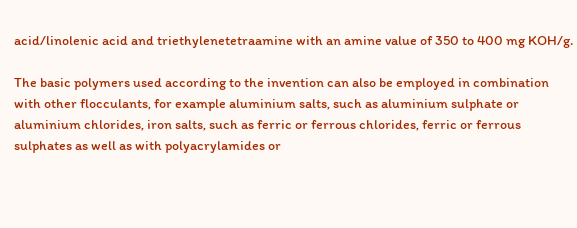acid/linolenic acid and triethylenetetraamine with an amine value of 350 to 400 mg KOH/g.

The basic polymers used according to the invention can also be employed in combination with other flocculants, for example aluminium salts, such as aluminium sulphate or aluminium chlorides, iron salts, such as ferric or ferrous chlorides, ferric or ferrous sulphates as well as with polyacrylamides or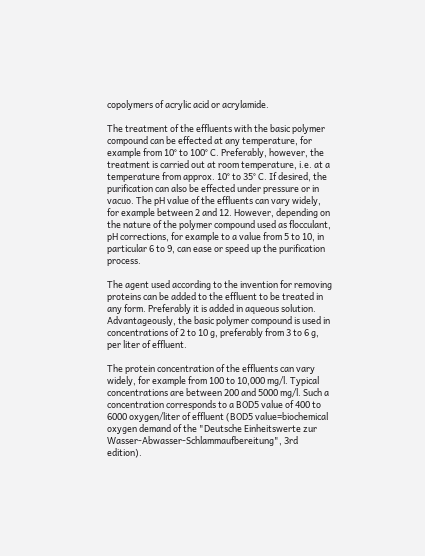copolymers of acrylic acid or acrylamide.

The treatment of the effluents with the basic polymer compound can be effected at any temperature, for example from 10° to 100° C. Preferably, however, the treatment is carried out at room temperature, i.e. at a temperature from approx. 10° to 35° C. If desired, the purification can also be effected under pressure or in vacuo. The pH value of the effluents can vary widely, for example between 2 and 12. However, depending on the nature of the polymer compound used as flocculant, pH corrections, for example to a value from 5 to 10, in particular 6 to 9, can ease or speed up the purification process.

The agent used according to the invention for removing proteins can be added to the effluent to be treated in any form. Preferably it is added in aqueous solution. Advantageously, the basic polymer compound is used in concentrations of 2 to 10 g, preferably from 3 to 6 g, per liter of effluent.

The protein concentration of the effluents can vary widely, for example from 100 to 10,000 mg/l. Typical concentrations are between 200 and 5000 mg/l. Such a concentration corresponds to a BOD5 value of 400 to 6000 oxygen/liter of effluent (BOD5 value=biochemical oxygen demand of the "Deutsche Einheitswerte zur Wasser-Abwasser-Schlammaufbereitung", 3rd edition).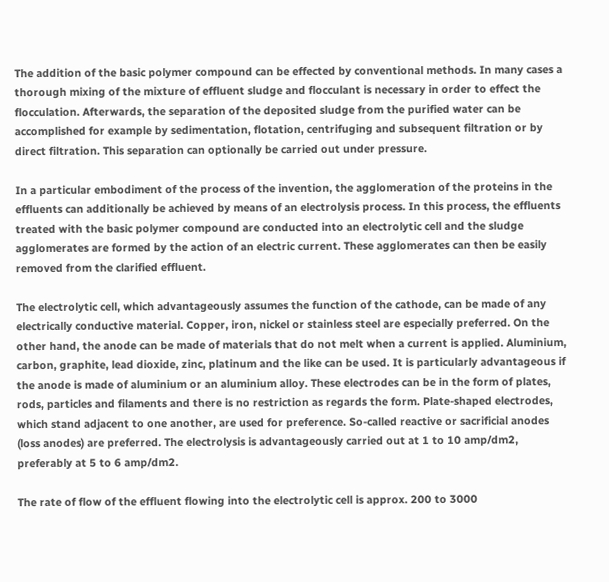The addition of the basic polymer compound can be effected by conventional methods. In many cases a thorough mixing of the mixture of effluent sludge and flocculant is necessary in order to effect the flocculation. Afterwards, the separation of the deposited sludge from the purified water can be accomplished for example by sedimentation, flotation, centrifuging and subsequent filtration or by direct filtration. This separation can optionally be carried out under pressure.

In a particular embodiment of the process of the invention, the agglomeration of the proteins in the effluents can additionally be achieved by means of an electrolysis process. In this process, the effluents treated with the basic polymer compound are conducted into an electrolytic cell and the sludge agglomerates are formed by the action of an electric current. These agglomerates can then be easily removed from the clarified effluent.

The electrolytic cell, which advantageously assumes the function of the cathode, can be made of any electrically conductive material. Copper, iron, nickel or stainless steel are especially preferred. On the other hand, the anode can be made of materials that do not melt when a current is applied. Aluminium, carbon, graphite, lead dioxide, zinc, platinum and the like can be used. It is particularly advantageous if the anode is made of aluminium or an aluminium alloy. These electrodes can be in the form of plates, rods, particles and filaments and there is no restriction as regards the form. Plate-shaped electrodes, which stand adjacent to one another, are used for preference. So-called reactive or sacrificial anodes (loss anodes) are preferred. The electrolysis is advantageously carried out at 1 to 10 amp/dm2, preferably at 5 to 6 amp/dm2.

The rate of flow of the effluent flowing into the electrolytic cell is approx. 200 to 3000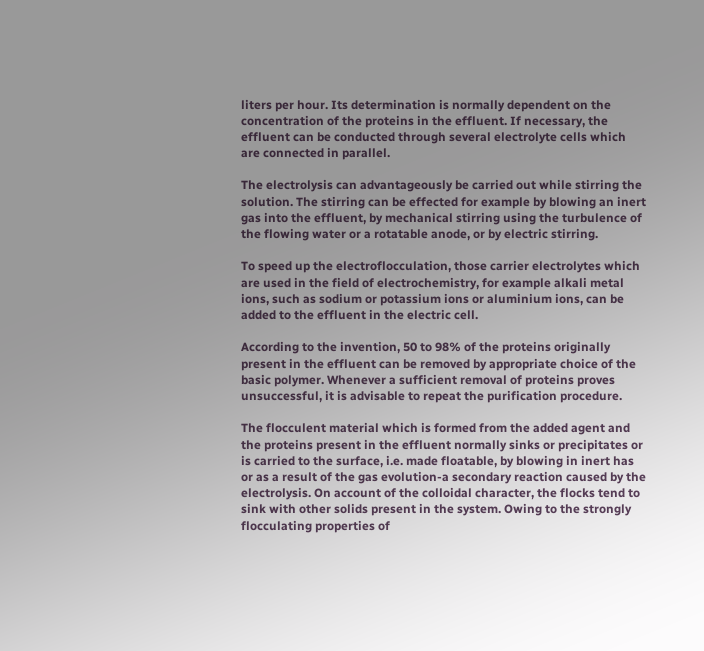liters per hour. Its determination is normally dependent on the concentration of the proteins in the effluent. If necessary, the effluent can be conducted through several electrolyte cells which are connected in parallel.

The electrolysis can advantageously be carried out while stirring the solution. The stirring can be effected for example by blowing an inert gas into the effluent, by mechanical stirring using the turbulence of the flowing water or a rotatable anode, or by electric stirring.

To speed up the electroflocculation, those carrier electrolytes which are used in the field of electrochemistry, for example alkali metal ions, such as sodium or potassium ions or aluminium ions, can be added to the effluent in the electric cell.

According to the invention, 50 to 98% of the proteins originally present in the effluent can be removed by appropriate choice of the basic polymer. Whenever a sufficient removal of proteins proves unsuccessful, it is advisable to repeat the purification procedure.

The flocculent material which is formed from the added agent and the proteins present in the effluent normally sinks or precipitates or is carried to the surface, i.e. made floatable, by blowing in inert has or as a result of the gas evolution-a secondary reaction caused by the electrolysis. On account of the colloidal character, the flocks tend to sink with other solids present in the system. Owing to the strongly flocculating properties of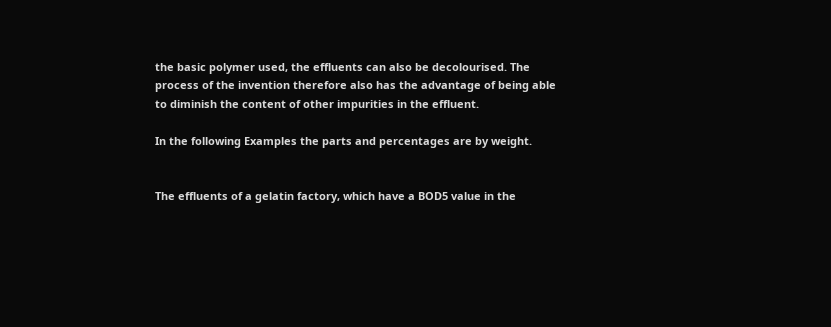the basic polymer used, the effluents can also be decolourised. The process of the invention therefore also has the advantage of being able to diminish the content of other impurities in the effluent.

In the following Examples the parts and percentages are by weight.


The effluents of a gelatin factory, which have a BOD5 value in the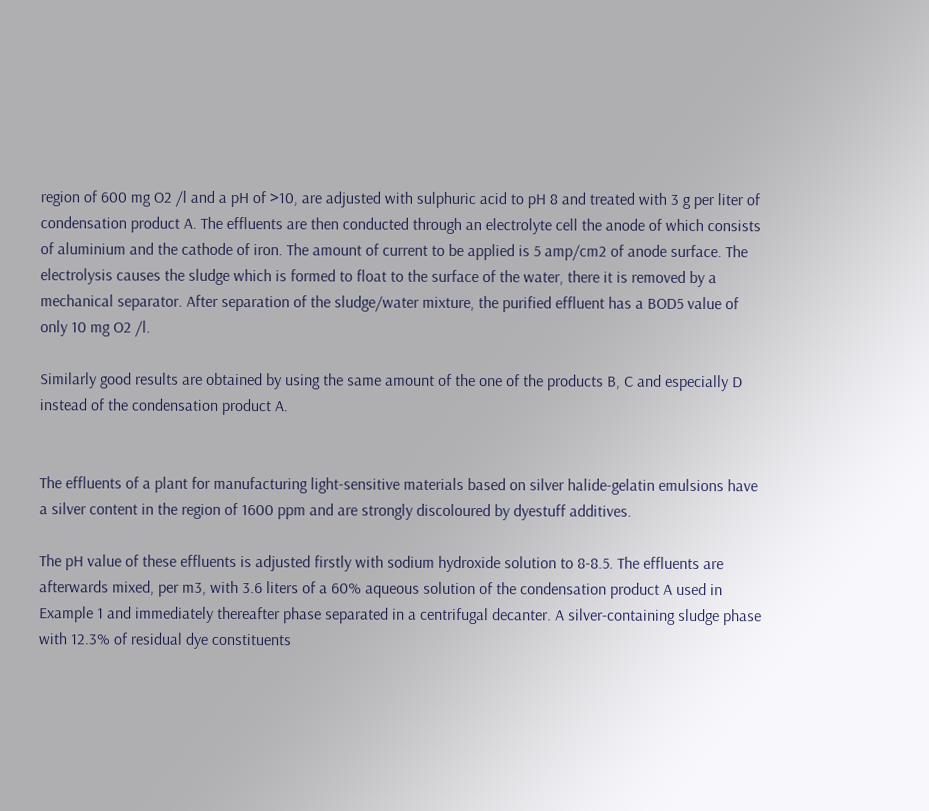region of 600 mg O2 /l and a pH of >10, are adjusted with sulphuric acid to pH 8 and treated with 3 g per liter of condensation product A. The effluents are then conducted through an electrolyte cell the anode of which consists of aluminium and the cathode of iron. The amount of current to be applied is 5 amp/cm2 of anode surface. The electrolysis causes the sludge which is formed to float to the surface of the water, there it is removed by a mechanical separator. After separation of the sludge/water mixture, the purified effluent has a BOD5 value of only 10 mg O2 /l.

Similarly good results are obtained by using the same amount of the one of the products B, C and especially D instead of the condensation product A.


The effluents of a plant for manufacturing light-sensitive materials based on silver halide-gelatin emulsions have a silver content in the region of 1600 ppm and are strongly discoloured by dyestuff additives.

The pH value of these effluents is adjusted firstly with sodium hydroxide solution to 8-8.5. The effluents are afterwards mixed, per m3, with 3.6 liters of a 60% aqueous solution of the condensation product A used in Example 1 and immediately thereafter phase separated in a centrifugal decanter. A silver-containing sludge phase with 12.3% of residual dye constituents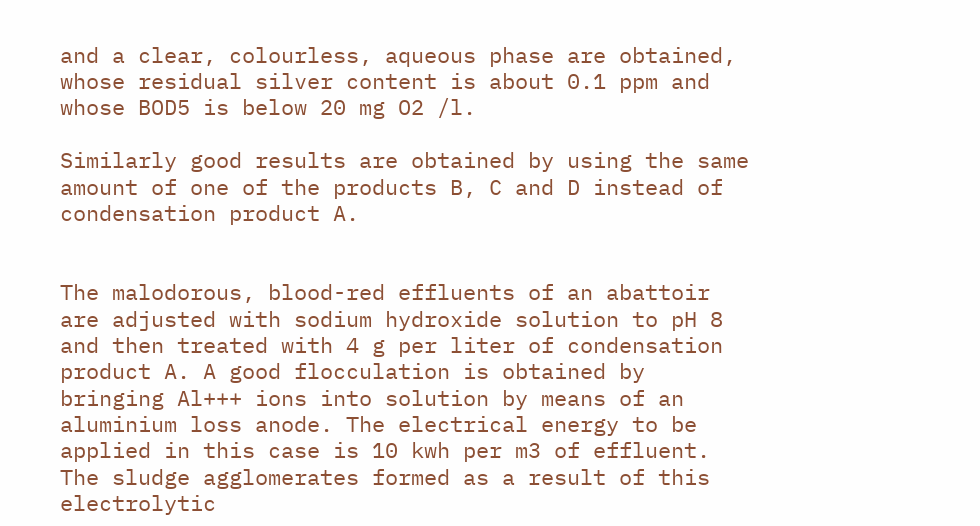and a clear, colourless, aqueous phase are obtained, whose residual silver content is about 0.1 ppm and whose BOD5 is below 20 mg O2 /l.

Similarly good results are obtained by using the same amount of one of the products B, C and D instead of condensation product A.


The malodorous, blood-red effluents of an abattoir are adjusted with sodium hydroxide solution to pH 8 and then treated with 4 g per liter of condensation product A. A good flocculation is obtained by bringing Al+++ ions into solution by means of an aluminium loss anode. The electrical energy to be applied in this case is 10 kwh per m3 of effluent. The sludge agglomerates formed as a result of this electrolytic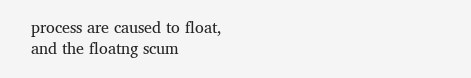process are caused to float, and the floatng scum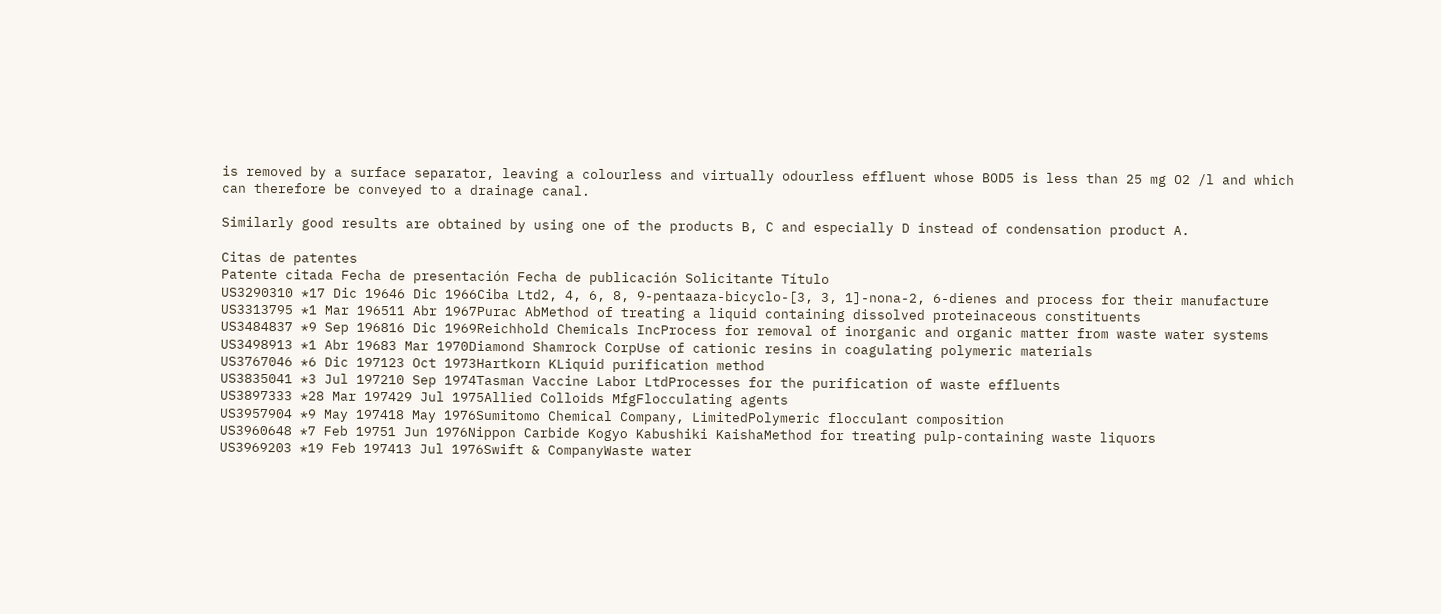is removed by a surface separator, leaving a colourless and virtually odourless effluent whose BOD5 is less than 25 mg O2 /l and which can therefore be conveyed to a drainage canal.

Similarly good results are obtained by using one of the products B, C and especially D instead of condensation product A.

Citas de patentes
Patente citada Fecha de presentación Fecha de publicación Solicitante Título
US3290310 *17 Dic 19646 Dic 1966Ciba Ltd2, 4, 6, 8, 9-pentaaza-bicyclo-[3, 3, 1]-nona-2, 6-dienes and process for their manufacture
US3313795 *1 Mar 196511 Abr 1967Purac AbMethod of treating a liquid containing dissolved proteinaceous constituents
US3484837 *9 Sep 196816 Dic 1969Reichhold Chemicals IncProcess for removal of inorganic and organic matter from waste water systems
US3498913 *1 Abr 19683 Mar 1970Diamond Shamrock CorpUse of cationic resins in coagulating polymeric materials
US3767046 *6 Dic 197123 Oct 1973Hartkorn KLiquid purification method
US3835041 *3 Jul 197210 Sep 1974Tasman Vaccine Labor LtdProcesses for the purification of waste effluents
US3897333 *28 Mar 197429 Jul 1975Allied Colloids MfgFlocculating agents
US3957904 *9 May 197418 May 1976Sumitomo Chemical Company, LimitedPolymeric flocculant composition
US3960648 *7 Feb 19751 Jun 1976Nippon Carbide Kogyo Kabushiki KaishaMethod for treating pulp-containing waste liquors
US3969203 *19 Feb 197413 Jul 1976Swift & CompanyWaste water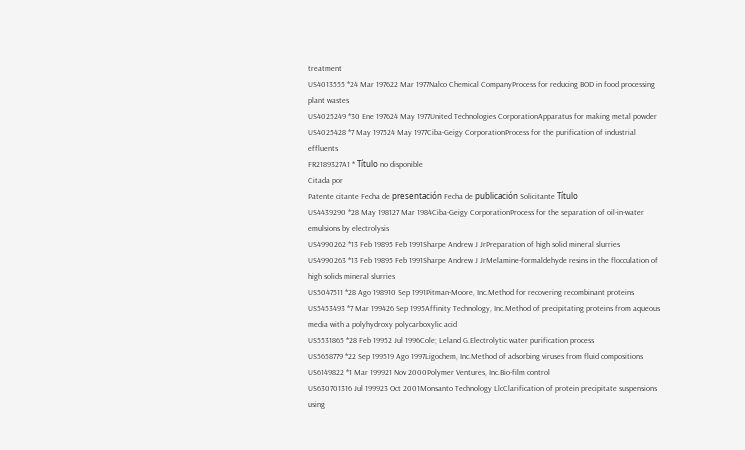treatment
US4013555 *24 Mar 197622 Mar 1977Nalco Chemical CompanyProcess for reducing BOD in food processing plant wastes
US4025249 *30 Ene 197624 May 1977United Technologies CorporationApparatus for making metal powder
US4025428 *7 May 197524 May 1977Ciba-Geigy CorporationProcess for the purification of industrial effluents
FR2189327A1 * Título no disponible
Citada por
Patente citante Fecha de presentación Fecha de publicación Solicitante Título
US4439290 *28 May 198127 Mar 1984Ciba-Geigy CorporationProcess for the separation of oil-in-water emulsions by electrolysis
US4990262 *13 Feb 19895 Feb 1991Sharpe Andrew J JrPreparation of high solid mineral slurries
US4990263 *13 Feb 19895 Feb 1991Sharpe Andrew J JrMelamine-formaldehyde resins in the flocculation of high solids mineral slurries
US5047511 *28 Ago 198910 Sep 1991Pitman-Moore, Inc.Method for recovering recombinant proteins
US5453493 *7 Mar 199426 Sep 1995Affinity Technology, Inc.Method of precipitating proteins from aqueous media with a polyhydroxy polycarboxylic acid
US5531865 *28 Feb 19952 Jul 1996Cole; Leland G.Electrolytic water purification process
US5658779 *22 Sep 199519 Ago 1997Ligochem, Inc.Method of adsorbing viruses from fluid compositions
US6149822 *1 Mar 199921 Nov 2000Polymer Ventures, Inc.Bio-film control
US630701316 Jul 199923 Oct 2001Monsanto Technology LlcClarification of protein precipitate suspensions using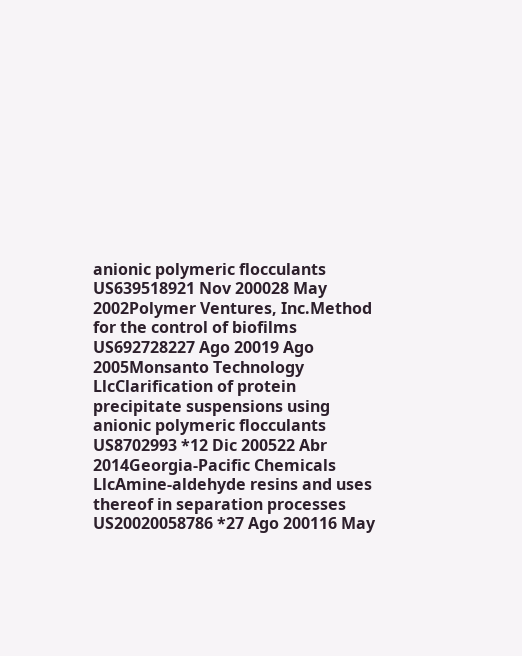anionic polymeric flocculants
US639518921 Nov 200028 May 2002Polymer Ventures, Inc.Method for the control of biofilms
US692728227 Ago 20019 Ago 2005Monsanto Technology LlcClarification of protein precipitate suspensions using anionic polymeric flocculants
US8702993 *12 Dic 200522 Abr 2014Georgia-Pacific Chemicals LlcAmine-aldehyde resins and uses thereof in separation processes
US20020058786 *27 Ago 200116 May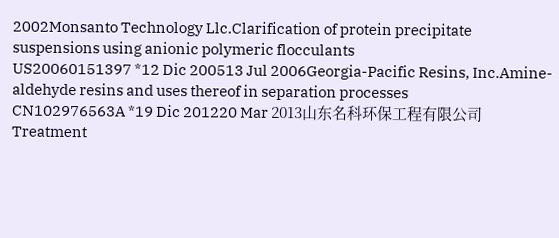2002Monsanto Technology Llc.Clarification of protein precipitate suspensions using anionic polymeric flocculants
US20060151397 *12 Dic 200513 Jul 2006Georgia-Pacific Resins, Inc.Amine-aldehyde resins and uses thereof in separation processes
CN102976563A *19 Dic 201220 Mar 2013山东名科环保工程有限公司Treatment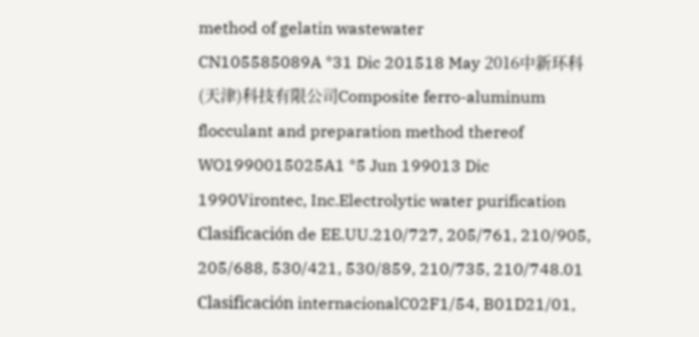method of gelatin wastewater
CN105585089A *31 Dic 201518 May 2016中新环科(天津)科技有限公司Composite ferro-aluminum flocculant and preparation method thereof
WO1990015025A1 *5 Jun 199013 Dic 1990Virontec, Inc.Electrolytic water purification
Clasificación de EE.UU.210/727, 205/761, 210/905, 205/688, 530/421, 530/859, 210/735, 210/748.01
Clasificación internacionalC02F1/54, B01D21/01,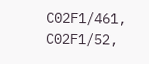C02F1/461, C02F1/52,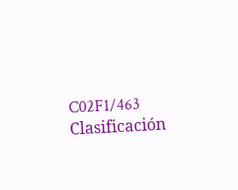C02F1/463
Clasificación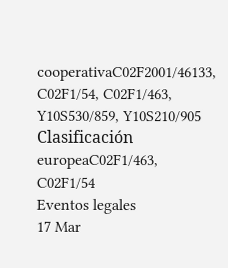cooperativaC02F2001/46133, C02F1/54, C02F1/463, Y10S530/859, Y10S210/905
Clasificación europeaC02F1/463, C02F1/54
Eventos legales
17 Mar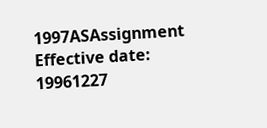1997ASAssignment
Effective date: 19961227